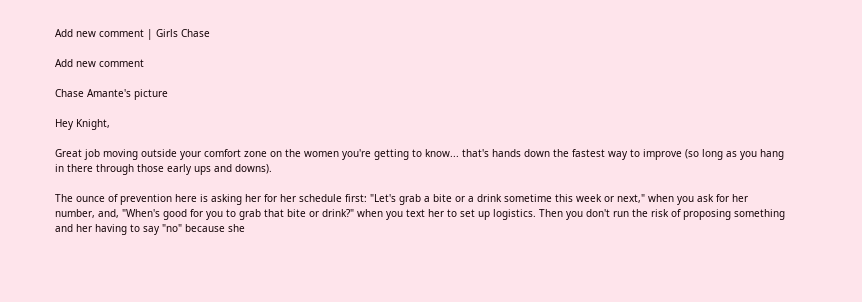Add new comment | Girls Chase

Add new comment

Chase Amante's picture

Hey Knight,

Great job moving outside your comfort zone on the women you're getting to know... that's hands down the fastest way to improve (so long as you hang in there through those early ups and downs).

The ounce of prevention here is asking her for her schedule first: "Let's grab a bite or a drink sometime this week or next," when you ask for her number, and, "When's good for you to grab that bite or drink?" when you text her to set up logistics. Then you don't run the risk of proposing something and her having to say "no" because she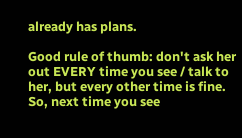already has plans.

Good rule of thumb: don't ask her out EVERY time you see / talk to her, but every other time is fine. So, next time you see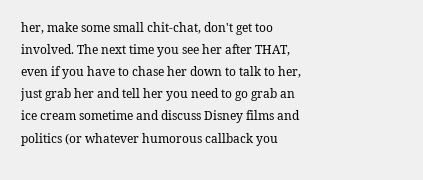her, make some small chit-chat, don't get too involved. The next time you see her after THAT, even if you have to chase her down to talk to her, just grab her and tell her you need to go grab an ice cream sometime and discuss Disney films and politics (or whatever humorous callback you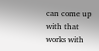can come up with that works with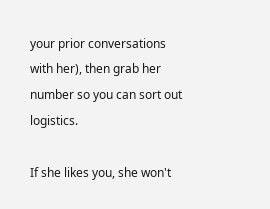your prior conversations with her), then grab her number so you can sort out logistics.

If she likes you, she won't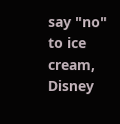say "no" to ice cream, Disney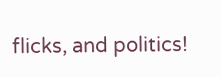flicks, and politics!